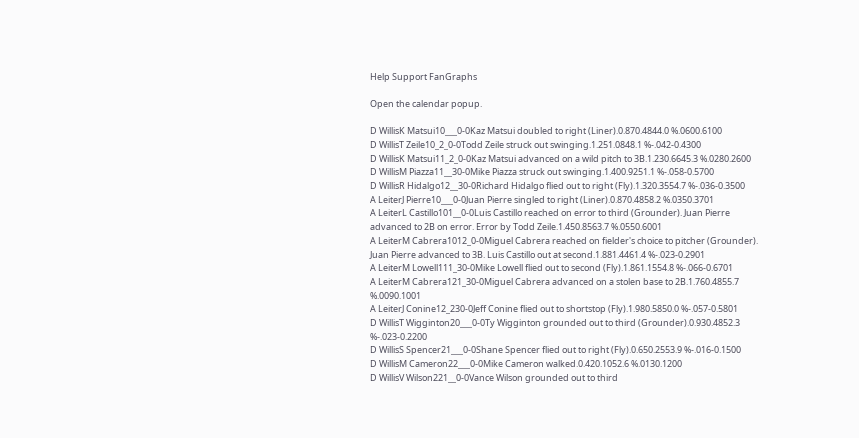Help Support FanGraphs

Open the calendar popup.

D WillisK Matsui10___0-0Kaz Matsui doubled to right (Liner).0.870.4844.0 %.0600.6100
D WillisT Zeile10_2_0-0Todd Zeile struck out swinging.1.251.0848.1 %-.042-0.4300
D WillisK Matsui11_2_0-0Kaz Matsui advanced on a wild pitch to 3B.1.230.6645.3 %.0280.2600
D WillisM Piazza11__30-0Mike Piazza struck out swinging.1.400.9251.1 %-.058-0.5700
D WillisR Hidalgo12__30-0Richard Hidalgo flied out to right (Fly).1.320.3554.7 %-.036-0.3500
A LeiterJ Pierre10___0-0Juan Pierre singled to right (Liner).0.870.4858.2 %.0350.3701
A LeiterL Castillo101__0-0Luis Castillo reached on error to third (Grounder). Juan Pierre advanced to 2B on error. Error by Todd Zeile.1.450.8563.7 %.0550.6001
A LeiterM Cabrera1012_0-0Miguel Cabrera reached on fielder's choice to pitcher (Grounder). Juan Pierre advanced to 3B. Luis Castillo out at second.1.881.4461.4 %-.023-0.2901
A LeiterM Lowell111_30-0Mike Lowell flied out to second (Fly).1.861.1554.8 %-.066-0.6701
A LeiterM Cabrera121_30-0Miguel Cabrera advanced on a stolen base to 2B.1.760.4855.7 %.0090.1001
A LeiterJ Conine12_230-0Jeff Conine flied out to shortstop (Fly).1.980.5850.0 %-.057-0.5801
D WillisT Wigginton20___0-0Ty Wigginton grounded out to third (Grounder).0.930.4852.3 %-.023-0.2200
D WillisS Spencer21___0-0Shane Spencer flied out to right (Fly).0.650.2553.9 %-.016-0.1500
D WillisM Cameron22___0-0Mike Cameron walked.0.420.1052.6 %.0130.1200
D WillisV Wilson221__0-0Vance Wilson grounded out to third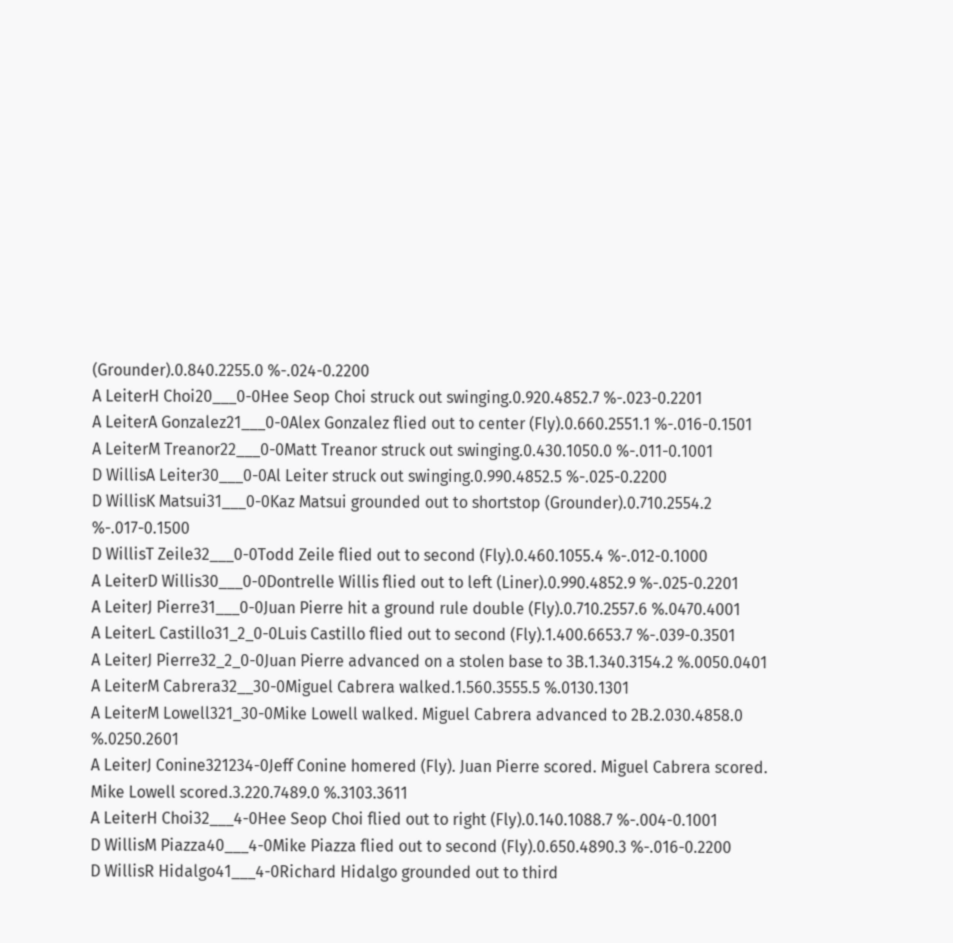(Grounder).0.840.2255.0 %-.024-0.2200
A LeiterH Choi20___0-0Hee Seop Choi struck out swinging.0.920.4852.7 %-.023-0.2201
A LeiterA Gonzalez21___0-0Alex Gonzalez flied out to center (Fly).0.660.2551.1 %-.016-0.1501
A LeiterM Treanor22___0-0Matt Treanor struck out swinging.0.430.1050.0 %-.011-0.1001
D WillisA Leiter30___0-0Al Leiter struck out swinging.0.990.4852.5 %-.025-0.2200
D WillisK Matsui31___0-0Kaz Matsui grounded out to shortstop (Grounder).0.710.2554.2 %-.017-0.1500
D WillisT Zeile32___0-0Todd Zeile flied out to second (Fly).0.460.1055.4 %-.012-0.1000
A LeiterD Willis30___0-0Dontrelle Willis flied out to left (Liner).0.990.4852.9 %-.025-0.2201
A LeiterJ Pierre31___0-0Juan Pierre hit a ground rule double (Fly).0.710.2557.6 %.0470.4001
A LeiterL Castillo31_2_0-0Luis Castillo flied out to second (Fly).1.400.6653.7 %-.039-0.3501
A LeiterJ Pierre32_2_0-0Juan Pierre advanced on a stolen base to 3B.1.340.3154.2 %.0050.0401
A LeiterM Cabrera32__30-0Miguel Cabrera walked.1.560.3555.5 %.0130.1301
A LeiterM Lowell321_30-0Mike Lowell walked. Miguel Cabrera advanced to 2B.2.030.4858.0 %.0250.2601
A LeiterJ Conine321234-0Jeff Conine homered (Fly). Juan Pierre scored. Miguel Cabrera scored. Mike Lowell scored.3.220.7489.0 %.3103.3611
A LeiterH Choi32___4-0Hee Seop Choi flied out to right (Fly).0.140.1088.7 %-.004-0.1001
D WillisM Piazza40___4-0Mike Piazza flied out to second (Fly).0.650.4890.3 %-.016-0.2200
D WillisR Hidalgo41___4-0Richard Hidalgo grounded out to third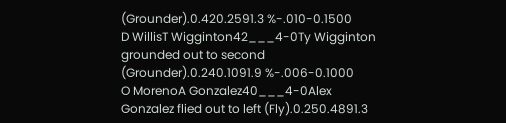(Grounder).0.420.2591.3 %-.010-0.1500
D WillisT Wigginton42___4-0Ty Wigginton grounded out to second (Grounder).0.240.1091.9 %-.006-0.1000
O MorenoA Gonzalez40___4-0Alex Gonzalez flied out to left (Fly).0.250.4891.3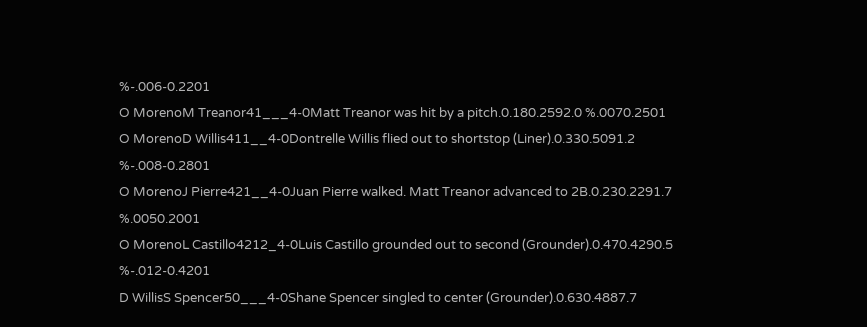%-.006-0.2201
O MorenoM Treanor41___4-0Matt Treanor was hit by a pitch.0.180.2592.0 %.0070.2501
O MorenoD Willis411__4-0Dontrelle Willis flied out to shortstop (Liner).0.330.5091.2 %-.008-0.2801
O MorenoJ Pierre421__4-0Juan Pierre walked. Matt Treanor advanced to 2B.0.230.2291.7 %.0050.2001
O MorenoL Castillo4212_4-0Luis Castillo grounded out to second (Grounder).0.470.4290.5 %-.012-0.4201
D WillisS Spencer50___4-0Shane Spencer singled to center (Grounder).0.630.4887.7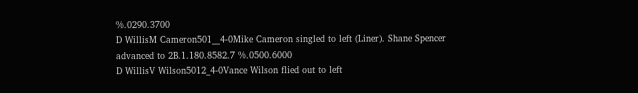%.0290.3700
D WillisM Cameron501__4-0Mike Cameron singled to left (Liner). Shane Spencer advanced to 2B.1.180.8582.7 %.0500.6000
D WillisV Wilson5012_4-0Vance Wilson flied out to left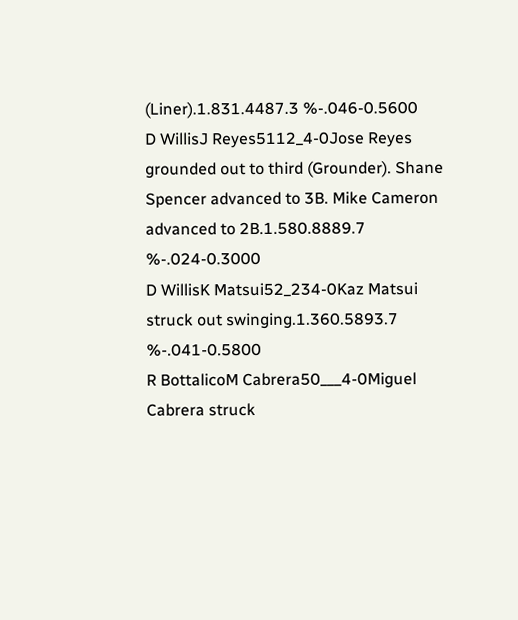(Liner).1.831.4487.3 %-.046-0.5600
D WillisJ Reyes5112_4-0Jose Reyes grounded out to third (Grounder). Shane Spencer advanced to 3B. Mike Cameron advanced to 2B.1.580.8889.7 %-.024-0.3000
D WillisK Matsui52_234-0Kaz Matsui struck out swinging.1.360.5893.7 %-.041-0.5800
R BottalicoM Cabrera50___4-0Miguel Cabrera struck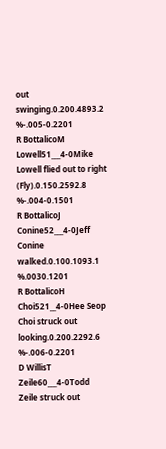out swinging.0.200.4893.2 %-.005-0.2201
R BottalicoM Lowell51___4-0Mike Lowell flied out to right (Fly).0.150.2592.8 %-.004-0.1501
R BottalicoJ Conine52___4-0Jeff Conine walked.0.100.1093.1 %.0030.1201
R BottalicoH Choi521__4-0Hee Seop Choi struck out looking.0.200.2292.6 %-.006-0.2201
D WillisT Zeile60___4-0Todd Zeile struck out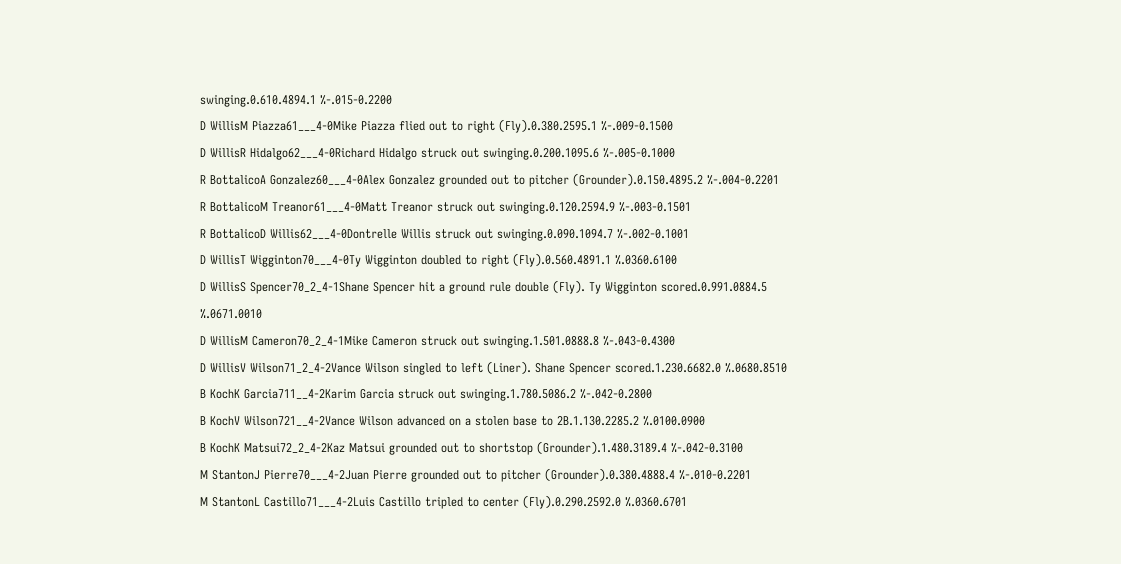swinging.0.610.4894.1 %-.015-0.2200
D WillisM Piazza61___4-0Mike Piazza flied out to right (Fly).0.380.2595.1 %-.009-0.1500
D WillisR Hidalgo62___4-0Richard Hidalgo struck out swinging.0.200.1095.6 %-.005-0.1000
R BottalicoA Gonzalez60___4-0Alex Gonzalez grounded out to pitcher (Grounder).0.150.4895.2 %-.004-0.2201
R BottalicoM Treanor61___4-0Matt Treanor struck out swinging.0.120.2594.9 %-.003-0.1501
R BottalicoD Willis62___4-0Dontrelle Willis struck out swinging.0.090.1094.7 %-.002-0.1001
D WillisT Wigginton70___4-0Ty Wigginton doubled to right (Fly).0.560.4891.1 %.0360.6100
D WillisS Spencer70_2_4-1Shane Spencer hit a ground rule double (Fly). Ty Wigginton scored.0.991.0884.5 %.0671.0010
D WillisM Cameron70_2_4-1Mike Cameron struck out swinging.1.501.0888.8 %-.043-0.4300
D WillisV Wilson71_2_4-2Vance Wilson singled to left (Liner). Shane Spencer scored.1.230.6682.0 %.0680.8510
B KochK Garcia711__4-2Karim Garcia struck out swinging.1.780.5086.2 %-.042-0.2800
B KochV Wilson721__4-2Vance Wilson advanced on a stolen base to 2B.1.130.2285.2 %.0100.0900
B KochK Matsui72_2_4-2Kaz Matsui grounded out to shortstop (Grounder).1.480.3189.4 %-.042-0.3100
M StantonJ Pierre70___4-2Juan Pierre grounded out to pitcher (Grounder).0.380.4888.4 %-.010-0.2201
M StantonL Castillo71___4-2Luis Castillo tripled to center (Fly).0.290.2592.0 %.0360.6701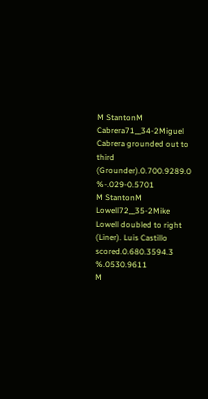M StantonM Cabrera71__34-2Miguel Cabrera grounded out to third (Grounder).0.700.9289.0 %-.029-0.5701
M StantonM Lowell72__35-2Mike Lowell doubled to right (Liner). Luis Castillo scored.0.680.3594.3 %.0530.9611
M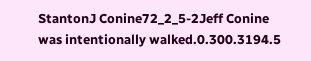StantonJ Conine72_2_5-2Jeff Conine was intentionally walked.0.300.3194.5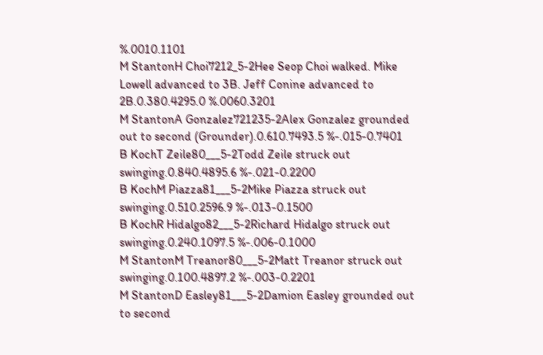%.0010.1101
M StantonH Choi7212_5-2Hee Seop Choi walked. Mike Lowell advanced to 3B. Jeff Conine advanced to 2B.0.380.4295.0 %.0060.3201
M StantonA Gonzalez721235-2Alex Gonzalez grounded out to second (Grounder).0.610.7493.5 %-.015-0.7401
B KochT Zeile80___5-2Todd Zeile struck out swinging.0.840.4895.6 %-.021-0.2200
B KochM Piazza81___5-2Mike Piazza struck out swinging.0.510.2596.9 %-.013-0.1500
B KochR Hidalgo82___5-2Richard Hidalgo struck out swinging.0.240.1097.5 %-.006-0.1000
M StantonM Treanor80___5-2Matt Treanor struck out swinging.0.100.4897.2 %-.003-0.2201
M StantonD Easley81___5-2Damion Easley grounded out to second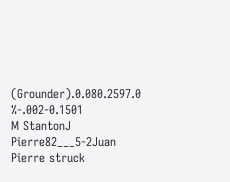(Grounder).0.080.2597.0 %-.002-0.1501
M StantonJ Pierre82___5-2Juan Pierre struck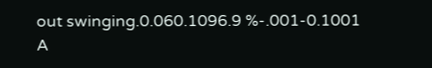out swinging.0.060.1096.9 %-.001-0.1001
A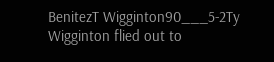BenitezT Wigginton90___5-2Ty Wigginton flied out to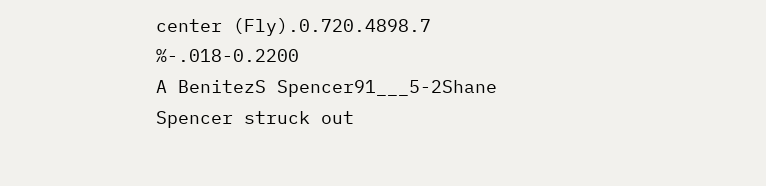center (Fly).0.720.4898.7 %-.018-0.2200
A BenitezS Spencer91___5-2Shane Spencer struck out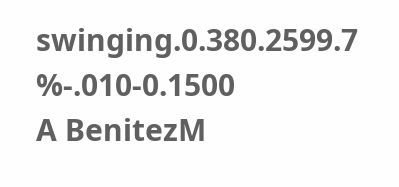swinging.0.380.2599.7 %-.010-0.1500
A BenitezM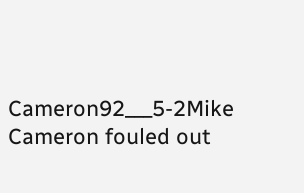Cameron92___5-2Mike Cameron fouled out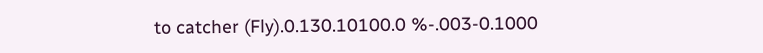to catcher (Fly).0.130.10100.0 %-.003-0.1000